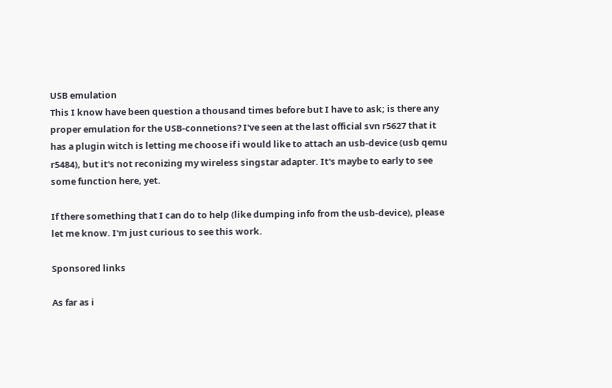USB emulation
This I know have been question a thousand times before but I have to ask; is there any proper emulation for the USB-connetions? I've seen at the last official svn r5627 that it has a plugin witch is letting me choose if i would like to attach an usb-device (usb qemu r5484), but it's not reconizing my wireless singstar adapter. It's maybe to early to see some function here, yet.

If there something that I can do to help (like dumping info from the usb-device), please let me know. I'm just curious to see this work.

Sponsored links

As far as i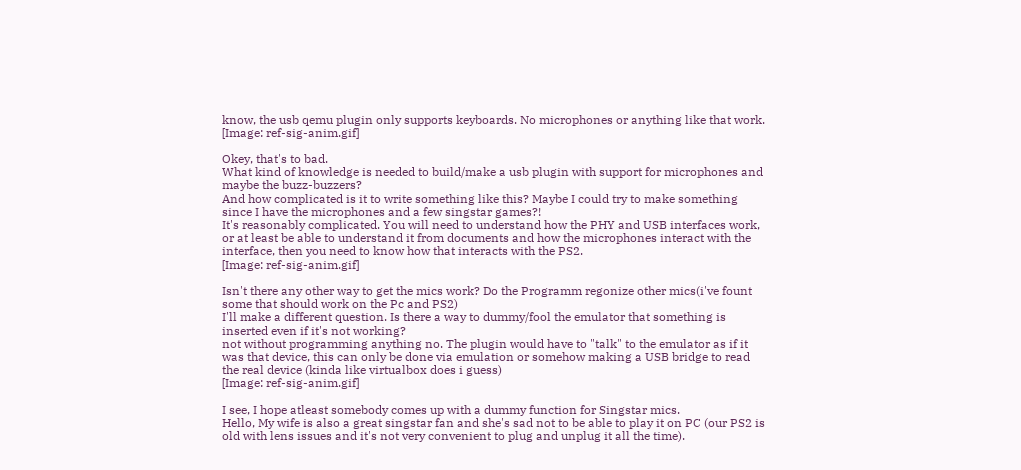know, the usb qemu plugin only supports keyboards. No microphones or anything like that work.
[Image: ref-sig-anim.gif]

Okey, that's to bad.
What kind of knowledge is needed to build/make a usb plugin with support for microphones and maybe the buzz-buzzers?
And how complicated is it to write something like this? Maybe I could try to make something since I have the microphones and a few singstar games?!
It's reasonably complicated. You will need to understand how the PHY and USB interfaces work, or at least be able to understand it from documents and how the microphones interact with the interface, then you need to know how that interacts with the PS2.
[Image: ref-sig-anim.gif]

Isn't there any other way to get the mics work? Do the Programm regonize other mics(i've fount some that should work on the Pc and PS2)
I'll make a different question. Is there a way to dummy/fool the emulator that something is inserted even if it's not working?
not without programming anything no. The plugin would have to "talk" to the emulator as if it was that device, this can only be done via emulation or somehow making a USB bridge to read the real device (kinda like virtualbox does i guess)
[Image: ref-sig-anim.gif]

I see, I hope atleast somebody comes up with a dummy function for Singstar mics.
Hello, My wife is also a great singstar fan and she's sad not to be able to play it on PC (our PS2 is old with lens issues and it's not very convenient to plug and unplug it all the time).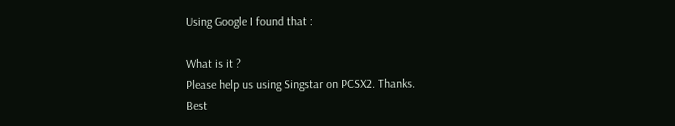Using Google I found that :

What is it ?
Please help us using Singstar on PCSX2. Thanks.
Best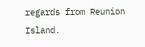regards from Reunion Island.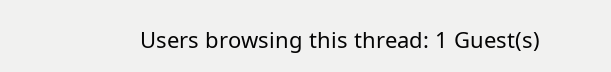Users browsing this thread: 1 Guest(s)